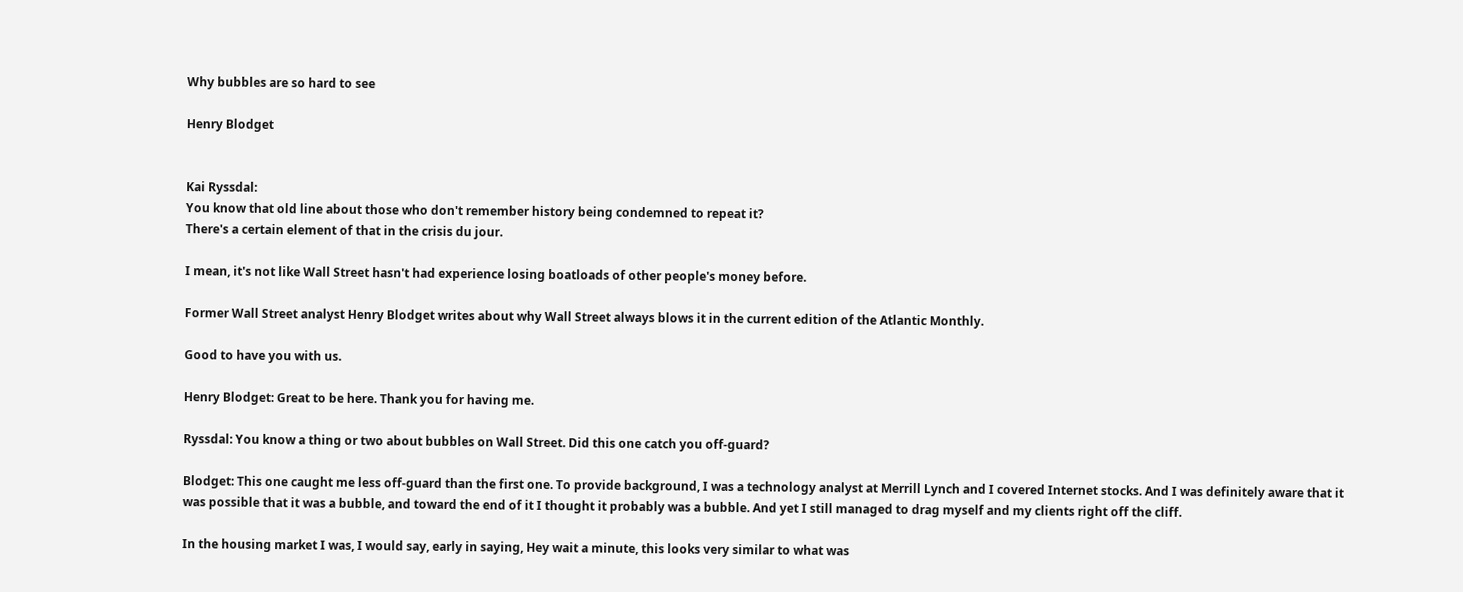Why bubbles are so hard to see

Henry Blodget


Kai Ryssdal:
You know that old line about those who don't remember history being condemned to repeat it?
There's a certain element of that in the crisis du jour.

I mean, it's not like Wall Street hasn't had experience losing boatloads of other people's money before.

Former Wall Street analyst Henry Blodget writes about why Wall Street always blows it in the current edition of the Atlantic Monthly.

Good to have you with us.

Henry Blodget: Great to be here. Thank you for having me.

Ryssdal: You know a thing or two about bubbles on Wall Street. Did this one catch you off-guard?

Blodget: This one caught me less off-guard than the first one. To provide background, I was a technology analyst at Merrill Lynch and I covered Internet stocks. And I was definitely aware that it was possible that it was a bubble, and toward the end of it I thought it probably was a bubble. And yet I still managed to drag myself and my clients right off the cliff.

In the housing market I was, I would say, early in saying, Hey wait a minute, this looks very similar to what was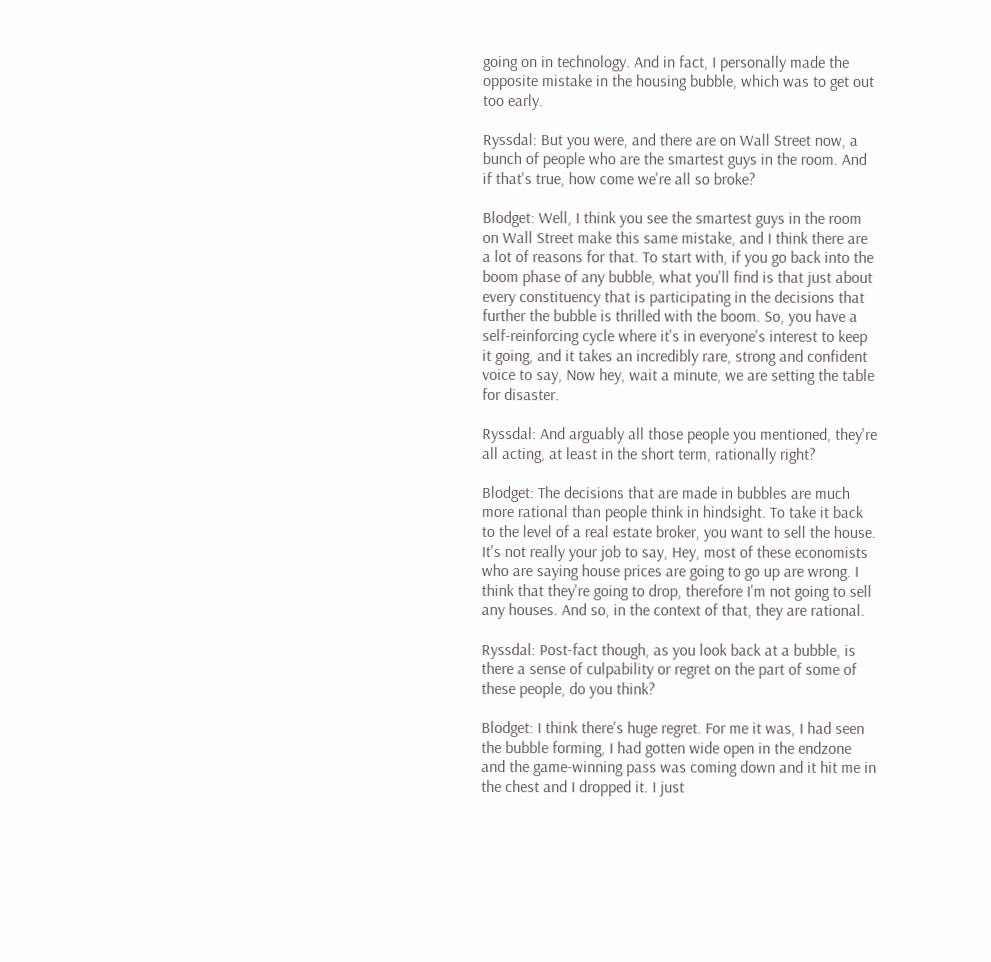going on in technology. And in fact, I personally made the opposite mistake in the housing bubble, which was to get out too early.

Ryssdal: But you were, and there are on Wall Street now, a bunch of people who are the smartest guys in the room. And if that's true, how come we're all so broke?

Blodget: Well, I think you see the smartest guys in the room on Wall Street make this same mistake, and I think there are a lot of reasons for that. To start with, if you go back into the boom phase of any bubble, what you'll find is that just about every constituency that is participating in the decisions that further the bubble is thrilled with the boom. So, you have a self-reinforcing cycle where it's in everyone's interest to keep it going, and it takes an incredibly rare, strong and confident voice to say, Now hey, wait a minute, we are setting the table for disaster.

Ryssdal: And arguably all those people you mentioned, they're all acting, at least in the short term, rationally right?

Blodget: The decisions that are made in bubbles are much more rational than people think in hindsight. To take it back to the level of a real estate broker, you want to sell the house. It's not really your job to say, Hey, most of these economists who are saying house prices are going to go up are wrong. I think that they're going to drop, therefore I'm not going to sell any houses. And so, in the context of that, they are rational.

Ryssdal: Post-fact though, as you look back at a bubble, is there a sense of culpability or regret on the part of some of these people, do you think?

Blodget: I think there's huge regret. For me it was, I had seen the bubble forming, I had gotten wide open in the endzone and the game-winning pass was coming down and it hit me in the chest and I dropped it. I just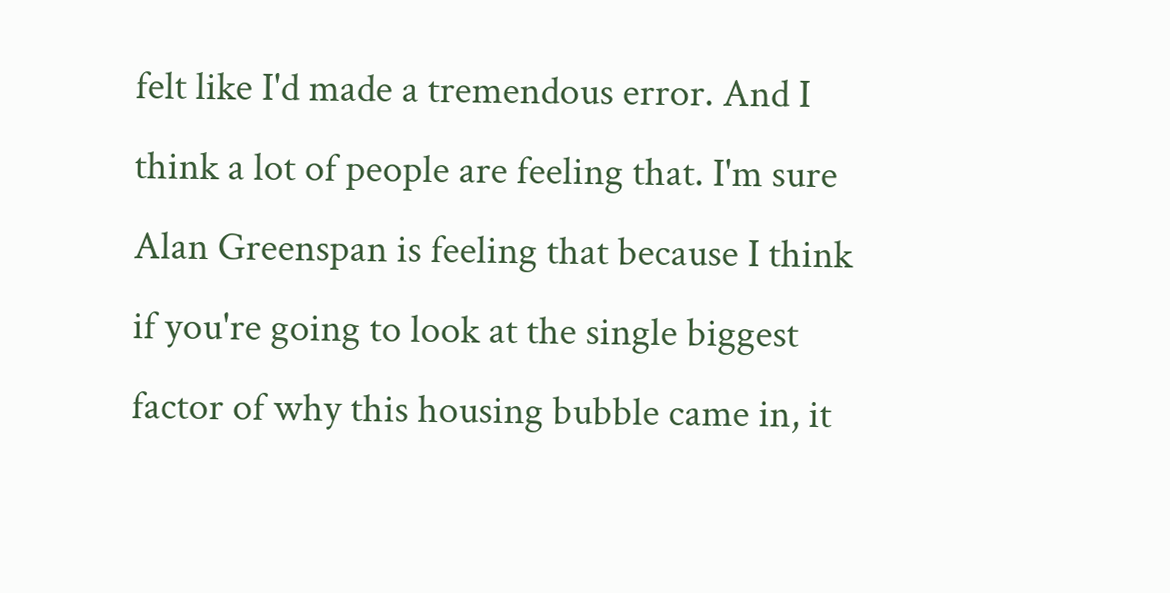felt like I'd made a tremendous error. And I think a lot of people are feeling that. I'm sure Alan Greenspan is feeling that because I think if you're going to look at the single biggest factor of why this housing bubble came in, it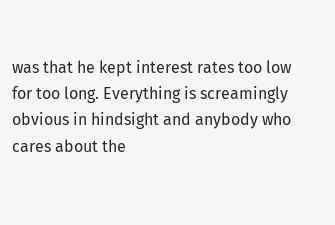was that he kept interest rates too low for too long. Everything is screamingly obvious in hindsight and anybody who cares about the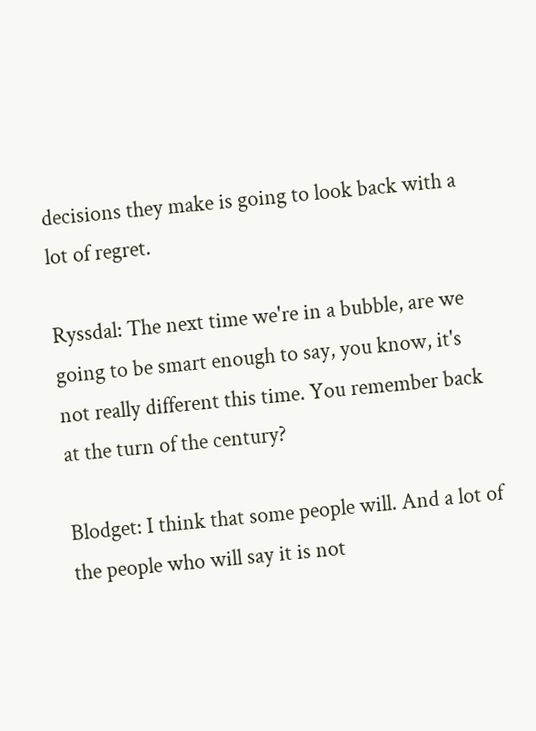decisions they make is going to look back with a lot of regret.

Ryssdal: The next time we're in a bubble, are we going to be smart enough to say, you know, it's not really different this time. You remember back at the turn of the century?

Blodget: I think that some people will. And a lot of the people who will say it is not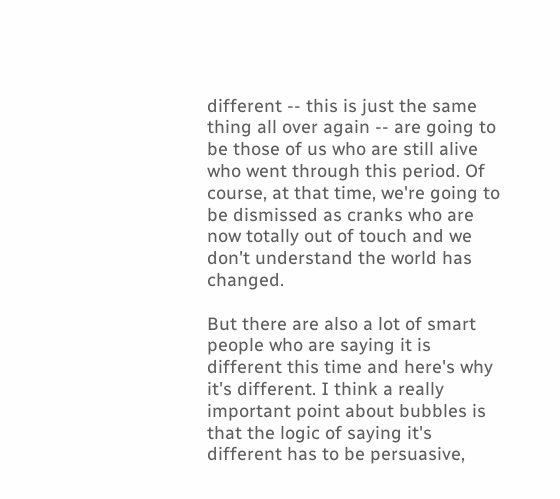different -- this is just the same thing all over again -- are going to be those of us who are still alive who went through this period. Of course, at that time, we're going to be dismissed as cranks who are now totally out of touch and we don't understand the world has changed.

But there are also a lot of smart people who are saying it is different this time and here's why it's different. I think a really important point about bubbles is that the logic of saying it's different has to be persuasive,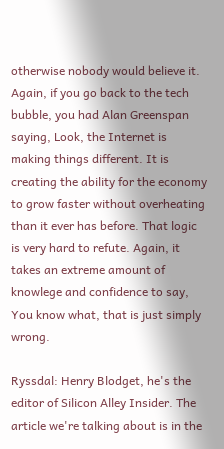otherwise nobody would believe it. Again, if you go back to the tech bubble, you had Alan Greenspan saying, Look, the Internet is making things different. It is creating the ability for the economy to grow faster without overheating than it ever has before. That logic is very hard to refute. Again, it takes an extreme amount of knowlege and confidence to say, You know what, that is just simply wrong.

Ryssdal: Henry Blodget, he's the editor of Silicon Alley Insider. The article we're talking about is in the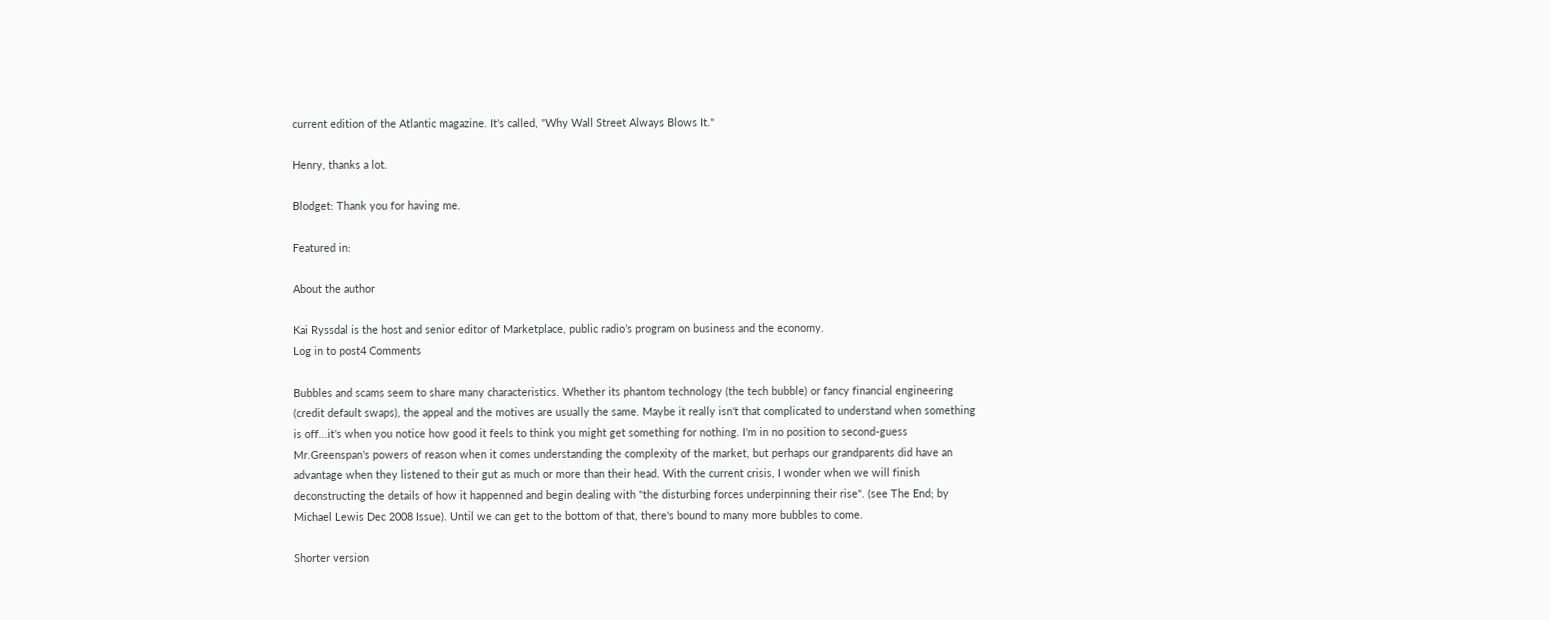current edition of the Atlantic magazine. It's called, "Why Wall Street Always Blows It."

Henry, thanks a lot.

Blodget: Thank you for having me.

Featured in:

About the author

Kai Ryssdal is the host and senior editor of Marketplace, public radio’s program on business and the economy.
Log in to post4 Comments

Bubbles and scams seem to share many characteristics. Whether its phantom technology (the tech bubble) or fancy financial engineering (credit default swaps), the appeal and the motives are usually the same. Maybe it really isn't that complicated to understand when something is off...it's when you notice how good it feels to think you might get something for nothing. I'm in no position to second-guess Mr.Greenspan's powers of reason when it comes understanding the complexity of the market, but perhaps our grandparents did have an advantage when they listened to their gut as much or more than their head. With the current crisis, I wonder when we will finish deconstructing the details of how it happenned and begin dealing with "the disturbing forces underpinning their rise". (see The End; by Michael Lewis Dec 2008 Issue). Until we can get to the bottom of that, there's bound to many more bubbles to come.

Shorter version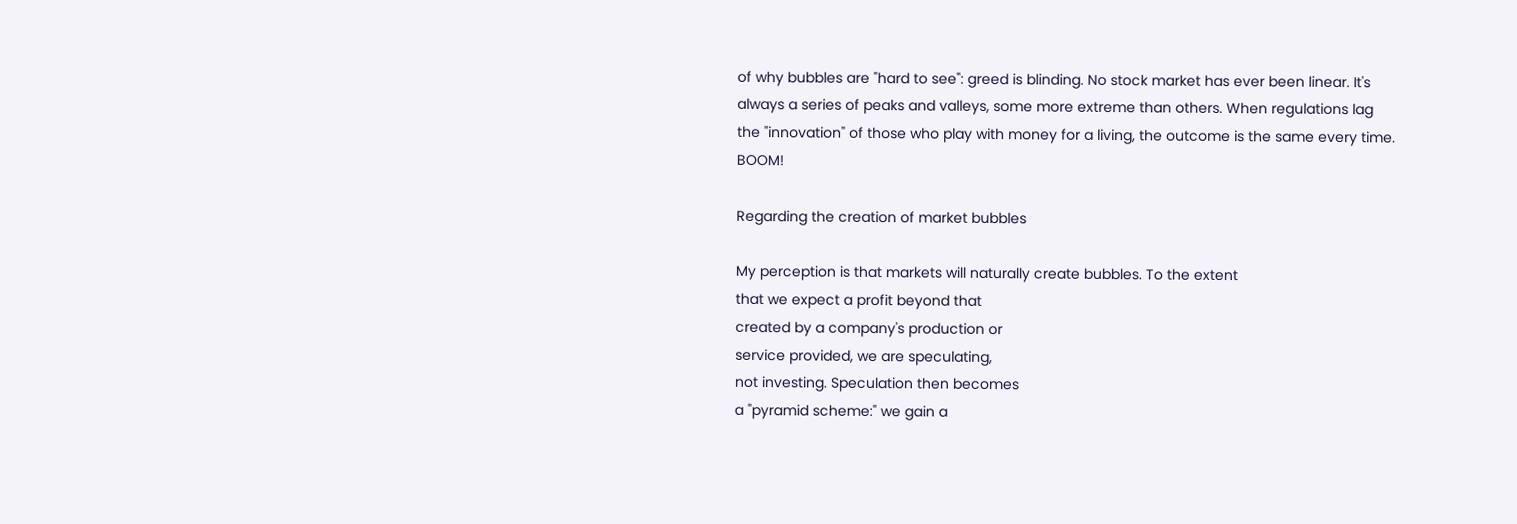of why bubbles are "hard to see": greed is blinding. No stock market has ever been linear. It's always a series of peaks and valleys, some more extreme than others. When regulations lag the "innovation" of those who play with money for a living, the outcome is the same every time. BOOM!

Regarding the creation of market bubbles

My perception is that markets will naturally create bubbles. To the extent
that we expect a profit beyond that
created by a company's production or
service provided, we are speculating,
not investing. Speculation then becomes
a "pyramid scheme:" we gain a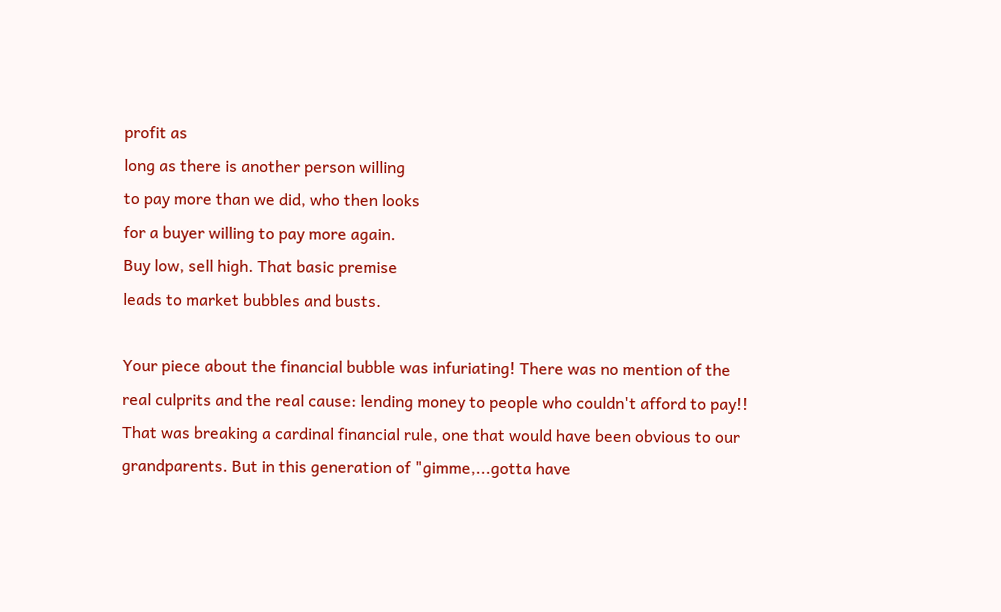profit as
long as there is another person willing
to pay more than we did, who then looks
for a buyer willing to pay more again.
Buy low, sell high. That basic premise
leads to market bubbles and busts.

Your piece about the financial bubble was infuriating! There was no mention of the real culprits and the real cause: lending money to people who couldn't afford to pay!! That was breaking a cardinal financial rule, one that would have been obvious to our grandparents. But in this generation of "gimme,...gotta have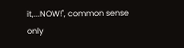it,...NOW!", common sense only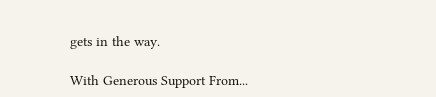gets in the way.

With Generous Support From...